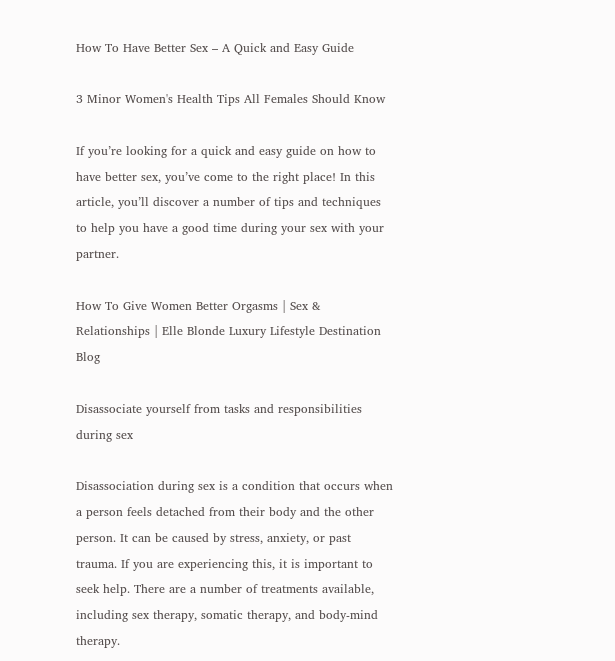How To Have Better Sex – A Quick and Easy Guide

3 Minor Women's Health Tips All Females Should Know

If you’re looking for a quick and easy guide on how to have better sex, you’ve come to the right place! In this article, you’ll discover a number of tips and techniques to help you have a good time during your sex with your partner.

How To Give Women Better Orgasms | Sex & Relationships | Elle Blonde Luxury Lifestyle Destination Blog

Disassociate yourself from tasks and responsibilities during sex

Disassociation during sex is a condition that occurs when a person feels detached from their body and the other person. It can be caused by stress, anxiety, or past trauma. If you are experiencing this, it is important to seek help. There are a number of treatments available, including sex therapy, somatic therapy, and body-mind therapy.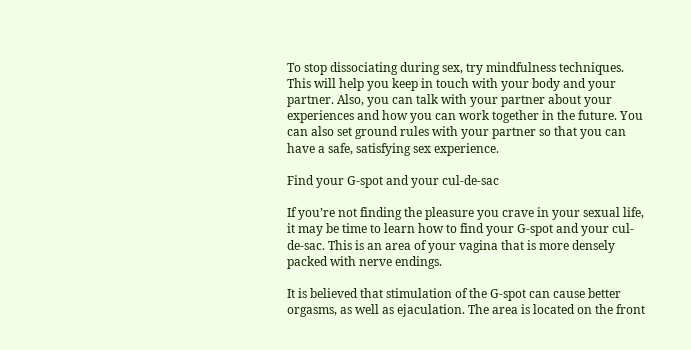To stop dissociating during sex, try mindfulness techniques. This will help you keep in touch with your body and your partner. Also, you can talk with your partner about your experiences and how you can work together in the future. You can also set ground rules with your partner so that you can have a safe, satisfying sex experience.

Find your G-spot and your cul-de-sac

If you’re not finding the pleasure you crave in your sexual life, it may be time to learn how to find your G-spot and your cul-de-sac. This is an area of your vagina that is more densely packed with nerve endings.

It is believed that stimulation of the G-spot can cause better orgasms, as well as ejaculation. The area is located on the front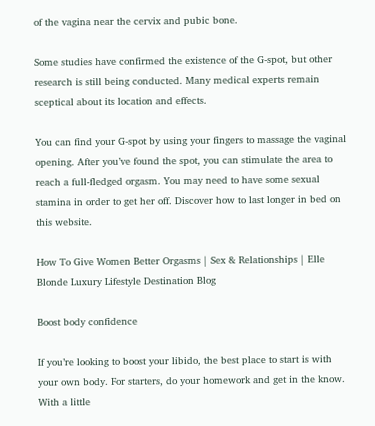of the vagina near the cervix and pubic bone.

Some studies have confirmed the existence of the G-spot, but other research is still being conducted. Many medical experts remain sceptical about its location and effects.

You can find your G-spot by using your fingers to massage the vaginal opening. After you’ve found the spot, you can stimulate the area to reach a full-fledged orgasm. You may need to have some sexual stamina in order to get her off. Discover how to last longer in bed on this website.

How To Give Women Better Orgasms | Sex & Relationships | Elle Blonde Luxury Lifestyle Destination Blog

Boost body confidence

If you’re looking to boost your libido, the best place to start is with your own body. For starters, do your homework and get in the know. With a little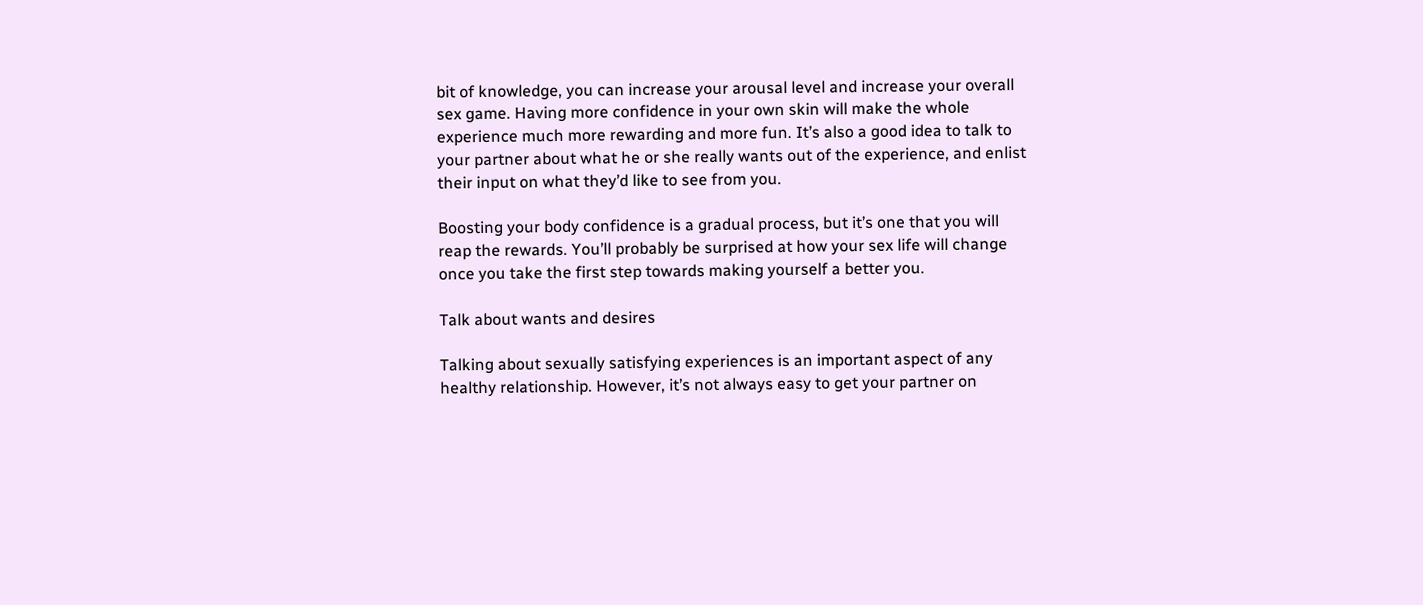bit of knowledge, you can increase your arousal level and increase your overall sex game. Having more confidence in your own skin will make the whole experience much more rewarding and more fun. It’s also a good idea to talk to your partner about what he or she really wants out of the experience, and enlist their input on what they’d like to see from you.

Boosting your body confidence is a gradual process, but it’s one that you will reap the rewards. You’ll probably be surprised at how your sex life will change once you take the first step towards making yourself a better you.

Talk about wants and desires

Talking about sexually satisfying experiences is an important aspect of any healthy relationship. However, it’s not always easy to get your partner on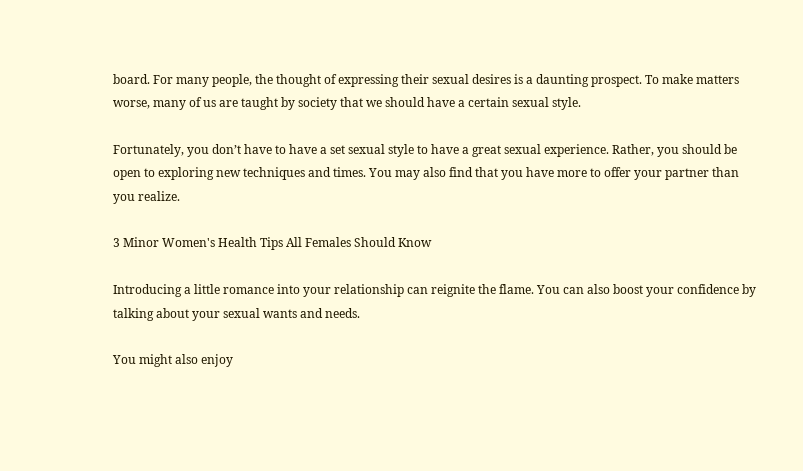board. For many people, the thought of expressing their sexual desires is a daunting prospect. To make matters worse, many of us are taught by society that we should have a certain sexual style.

Fortunately, you don’t have to have a set sexual style to have a great sexual experience. Rather, you should be open to exploring new techniques and times. You may also find that you have more to offer your partner than you realize.

3 Minor Women's Health Tips All Females Should Know

Introducing a little romance into your relationship can reignite the flame. You can also boost your confidence by talking about your sexual wants and needs.

You might also enjoy